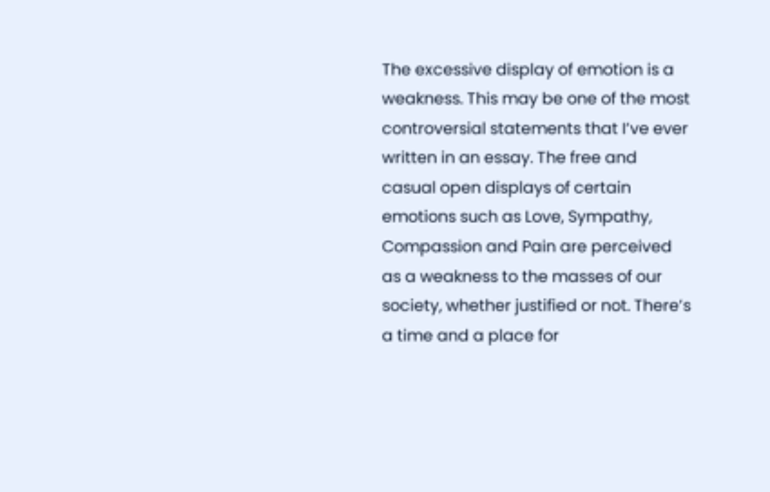The excessive display of emotion is a weakness. This may be one of the most controversial statements that I’ve ever written in an essay. The free and casual open displays of certain emotions such as Love, Sympathy, Compassion and Pain are perceived as a weakness to the masses of our society, whether justified or not. There’s a time and a place for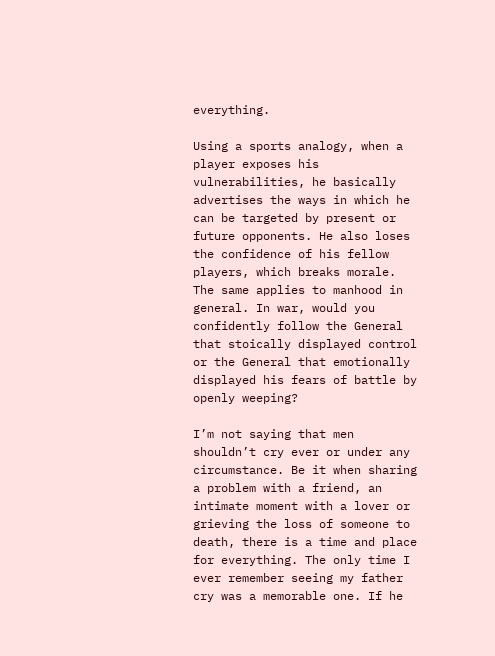everything.

Using a sports analogy, when a player exposes his vulnerabilities, he basically advertises the ways in which he can be targeted by present or future opponents. He also loses the confidence of his fellow players, which breaks morale. The same applies to manhood in general. In war, would you confidently follow the General that stoically displayed control or the General that emotionally displayed his fears of battle by openly weeping?

I’m not saying that men shouldn’t cry ever or under any circumstance. Be it when sharing a problem with a friend, an intimate moment with a lover or grieving the loss of someone to death, there is a time and place for everything. The only time I ever remember seeing my father cry was a memorable one. If he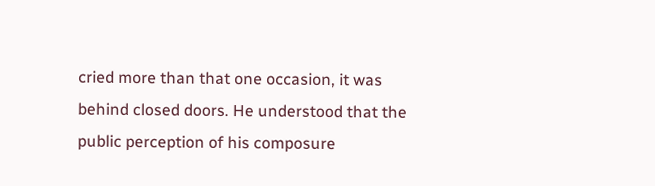cried more than that one occasion, it was behind closed doors. He understood that the public perception of his composure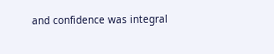and confidence was integral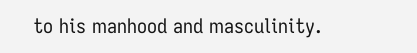to his manhood and masculinity.